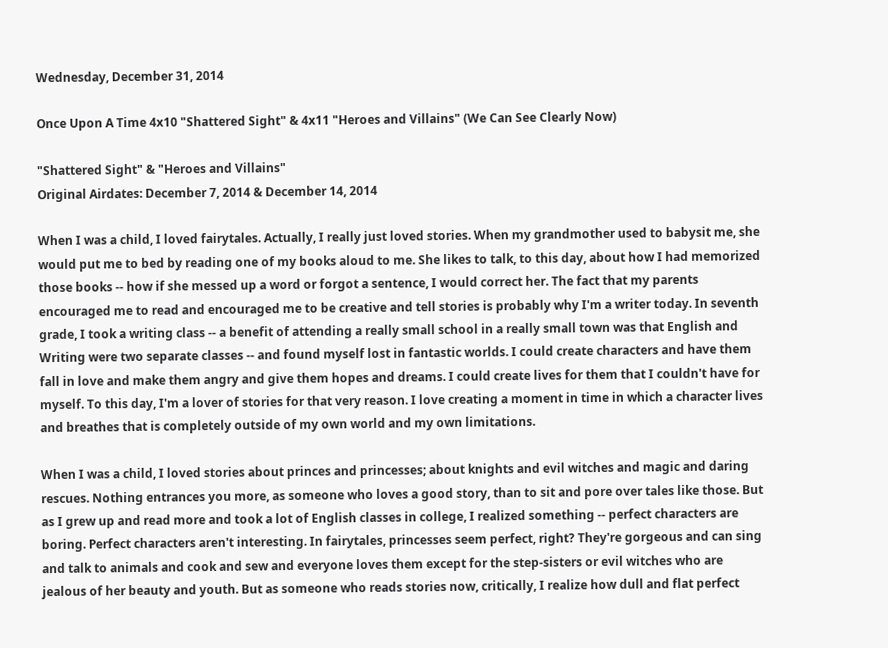Wednesday, December 31, 2014

Once Upon A Time 4x10 "Shattered Sight" & 4x11 "Heroes and Villains" (We Can See Clearly Now)

"Shattered Sight" & "Heroes and Villains"
Original Airdates: December 7, 2014 & December 14, 2014

When I was a child, I loved fairytales. Actually, I really just loved stories. When my grandmother used to babysit me, she would put me to bed by reading one of my books aloud to me. She likes to talk, to this day, about how I had memorized those books -- how if she messed up a word or forgot a sentence, I would correct her. The fact that my parents encouraged me to read and encouraged me to be creative and tell stories is probably why I'm a writer today. In seventh grade, I took a writing class -- a benefit of attending a really small school in a really small town was that English and Writing were two separate classes -- and found myself lost in fantastic worlds. I could create characters and have them fall in love and make them angry and give them hopes and dreams. I could create lives for them that I couldn't have for myself. To this day, I'm a lover of stories for that very reason. I love creating a moment in time in which a character lives and breathes that is completely outside of my own world and my own limitations.

When I was a child, I loved stories about princes and princesses; about knights and evil witches and magic and daring rescues. Nothing entrances you more, as someone who loves a good story, than to sit and pore over tales like those. But as I grew up and read more and took a lot of English classes in college, I realized something -- perfect characters are boring. Perfect characters aren't interesting. In fairytales, princesses seem perfect, right? They're gorgeous and can sing and talk to animals and cook and sew and everyone loves them except for the step-sisters or evil witches who are jealous of her beauty and youth. But as someone who reads stories now, critically, I realize how dull and flat perfect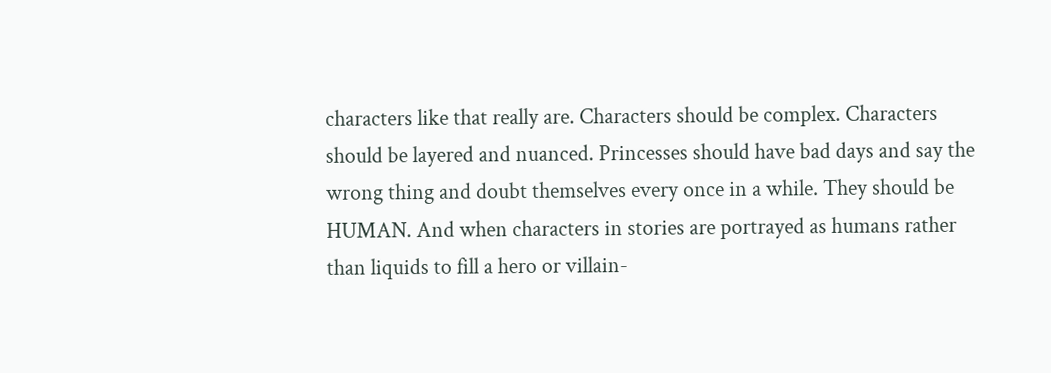characters like that really are. Characters should be complex. Characters should be layered and nuanced. Princesses should have bad days and say the wrong thing and doubt themselves every once in a while. They should be HUMAN. And when characters in stories are portrayed as humans rather than liquids to fill a hero or villain-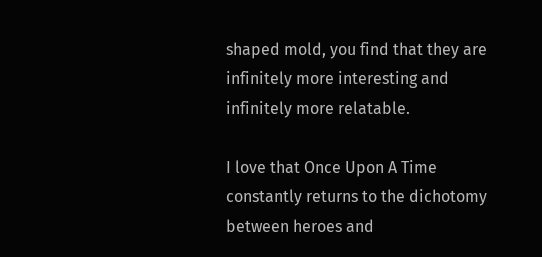shaped mold, you find that they are infinitely more interesting and infinitely more relatable.

I love that Once Upon A Time constantly returns to the dichotomy between heroes and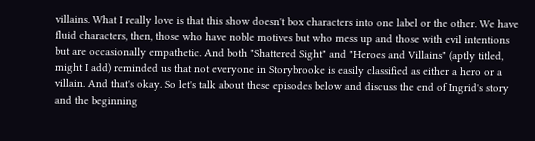villains. What I really love is that this show doesn't box characters into one label or the other. We have fluid characters, then, those who have noble motives but who mess up and those with evil intentions but are occasionally empathetic. And both "Shattered Sight" and "Heroes and Villains" (aptly titled, might I add) reminded us that not everyone in Storybrooke is easily classified as either a hero or a villain. And that's okay. So let's talk about these episodes below and discuss the end of Ingrid's story and the beginning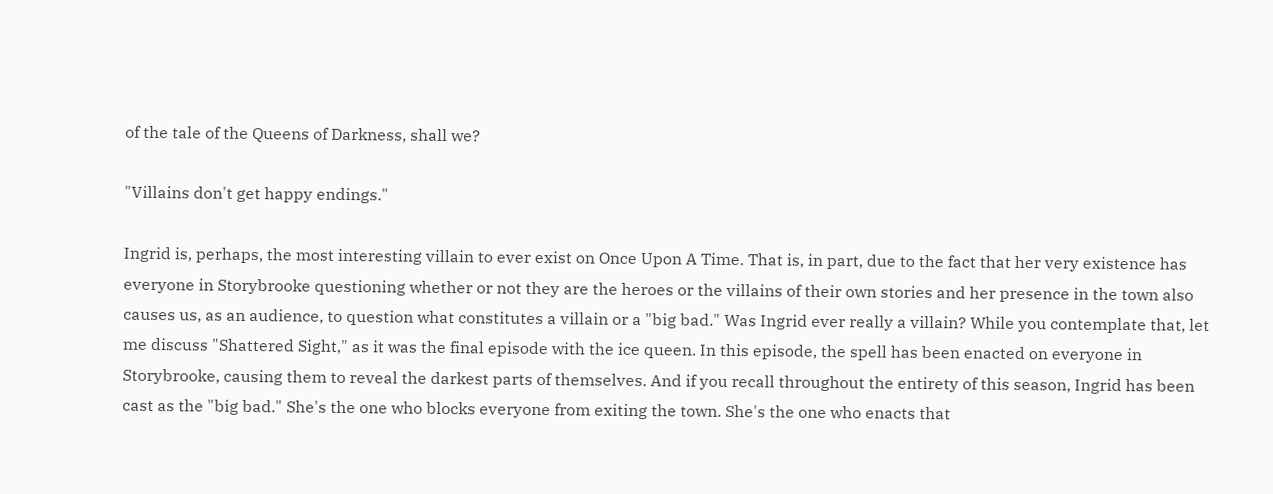of the tale of the Queens of Darkness, shall we?

"Villains don't get happy endings."

Ingrid is, perhaps, the most interesting villain to ever exist on Once Upon A Time. That is, in part, due to the fact that her very existence has everyone in Storybrooke questioning whether or not they are the heroes or the villains of their own stories and her presence in the town also causes us, as an audience, to question what constitutes a villain or a "big bad." Was Ingrid ever really a villain? While you contemplate that, let me discuss "Shattered Sight," as it was the final episode with the ice queen. In this episode, the spell has been enacted on everyone in Storybrooke, causing them to reveal the darkest parts of themselves. And if you recall throughout the entirety of this season, Ingrid has been cast as the "big bad." She's the one who blocks everyone from exiting the town. She's the one who enacts that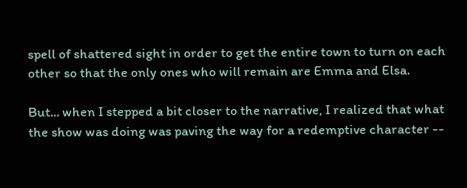spell of shattered sight in order to get the entire town to turn on each other so that the only ones who will remain are Emma and Elsa.

But... when I stepped a bit closer to the narrative, I realized that what the show was doing was paving the way for a redemptive character --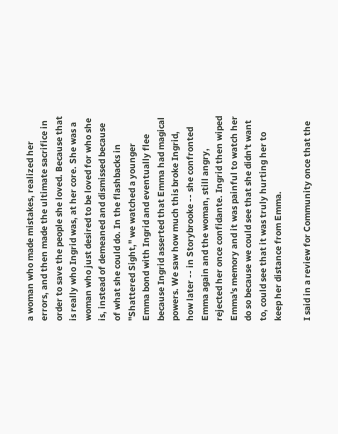a woman who made mistakes, realized her errors, and then made the ultimate sacrifice in order to save the people she loved. Because that is really who Ingrid was, at her core. She was a woman who just desired to be loved for who she is, instead of demeaned and dismissed because of what she could do. In the flashbacks in "Shattered Sight," we watched a younger Emma bond with Ingrid and eventually flee because Ingrid asserted that Emma had magical powers. We saw how much this broke Ingrid, how later -- in Storybrooke -- she confronted Emma again and the woman, still angry, rejected her once confidante. Ingrid then wiped Emma's memory and it was painful to watch her do so because we could see that she didn't want to, could see that it was truly hurting her to keep her distance from Emma.

I said in a review for Community once that the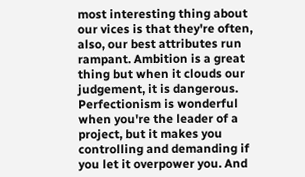most interesting thing about our vices is that they're often, also, our best attributes run rampant. Ambition is a great thing but when it clouds our judgement, it is dangerous. Perfectionism is wonderful when you're the leader of a project, but it makes you controlling and demanding if you let it overpower you. And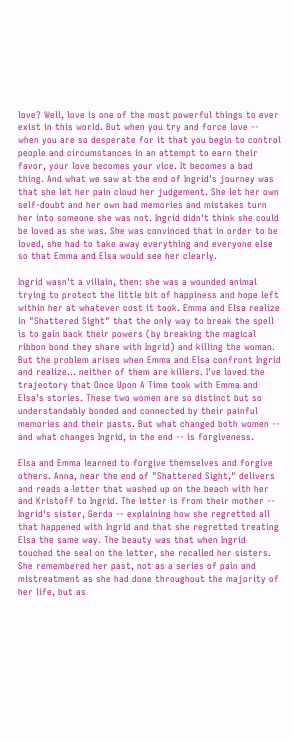love? Well, love is one of the most powerful things to ever exist in this world. But when you try and force love -- when you are so desperate for it that you begin to control people and circumstances in an attempt to earn their favor, your love becomes your vice. It becomes a bad thing. And what we saw at the end of Ingrid's journey was that she let her pain cloud her judgement. She let her own self-doubt and her own bad memories and mistakes turn her into someone she was not. Ingrid didn't think she could be loved as she was. She was convinced that in order to be loved, she had to take away everything and everyone else so that Emma and Elsa would see her clearly.

Ingrid wasn't a villain, then: she was a wounded animal trying to protect the little bit of happiness and hope left within her at whatever cost it took. Emma and Elsa realize in "Shattered Sight" that the only way to break the spell is to gain back their powers (by breaking the magical ribbon bond they share with Ingrid) and killing the woman. But the problem arises when Emma and Elsa confront Ingrid and realize... neither of them are killers. I've loved the trajectory that Once Upon A Time took with Emma and Elsa's stories. These two women are so distinct but so understandably bonded and connected by their painful memories and their pasts. But what changed both women -- and what changes Ingrid, in the end -- is forgiveness.

Elsa and Emma learned to forgive themselves and forgive others. Anna, near the end of "Shattered Sight," delivers and reads a letter that washed up on the beach with her and Kristoff to Ingrid. The letter is from their mother -- Ingrid's sister, Gerda -- explaining how she regretted all that happened with Ingrid and that she regretted treating Elsa the same way. The beauty was that when Ingrid touched the seal on the letter, she recalled her sisters. She remembered her past, not as a series of pain and mistreatment as she had done throughout the majority of her life, but as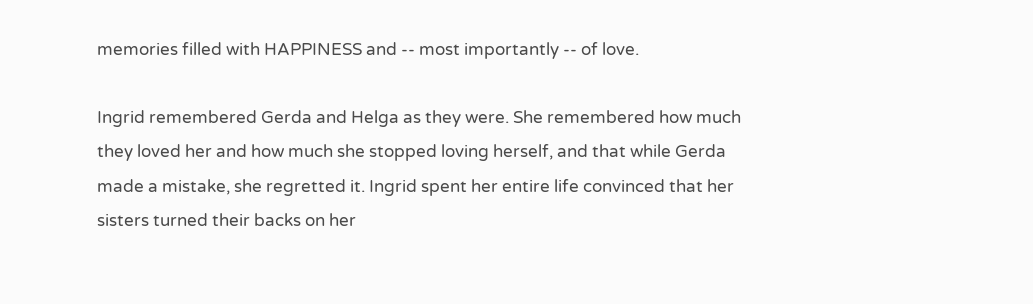memories filled with HAPPINESS and -- most importantly -- of love.

Ingrid remembered Gerda and Helga as they were. She remembered how much they loved her and how much she stopped loving herself, and that while Gerda made a mistake, she regretted it. Ingrid spent her entire life convinced that her sisters turned their backs on her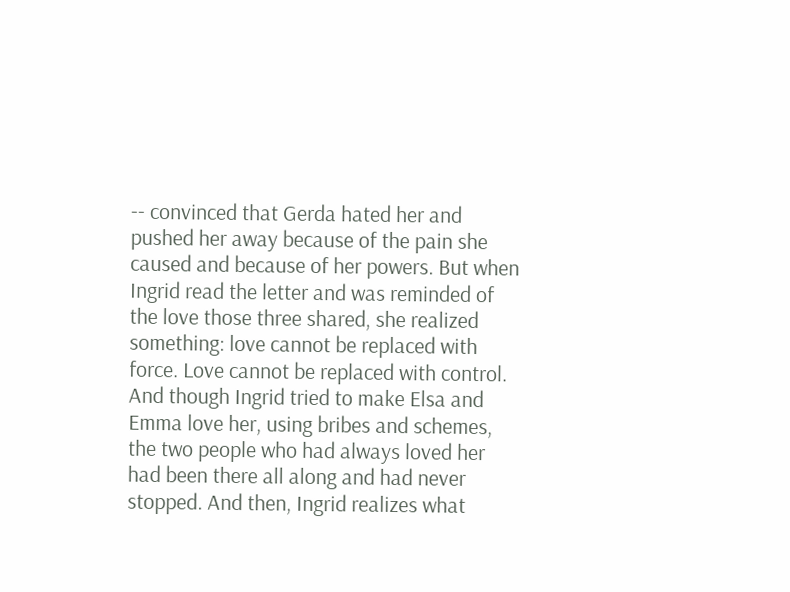-- convinced that Gerda hated her and pushed her away because of the pain she caused and because of her powers. But when Ingrid read the letter and was reminded of the love those three shared, she realized something: love cannot be replaced with force. Love cannot be replaced with control. And though Ingrid tried to make Elsa and Emma love her, using bribes and schemes, the two people who had always loved her had been there all along and had never stopped. And then, Ingrid realizes what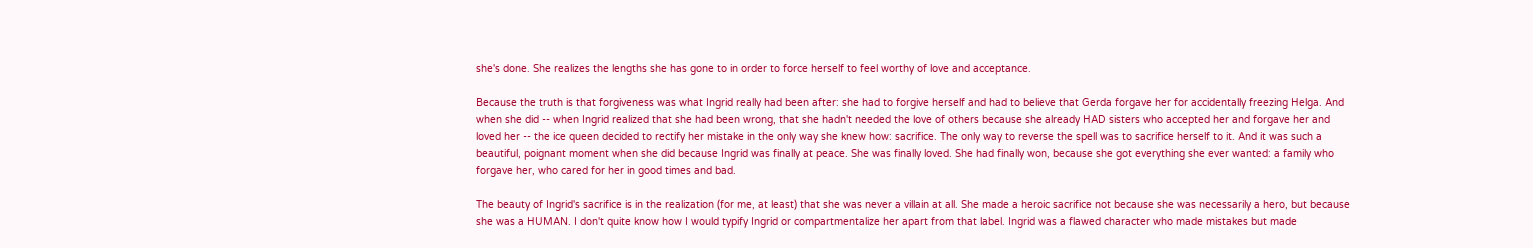she's done. She realizes the lengths she has gone to in order to force herself to feel worthy of love and acceptance.

Because the truth is that forgiveness was what Ingrid really had been after: she had to forgive herself and had to believe that Gerda forgave her for accidentally freezing Helga. And when she did -- when Ingrid realized that she had been wrong, that she hadn't needed the love of others because she already HAD sisters who accepted her and forgave her and loved her -- the ice queen decided to rectify her mistake in the only way she knew how: sacrifice. The only way to reverse the spell was to sacrifice herself to it. And it was such a beautiful, poignant moment when she did because Ingrid was finally at peace. She was finally loved. She had finally won, because she got everything she ever wanted: a family who forgave her, who cared for her in good times and bad.

The beauty of Ingrid's sacrifice is in the realization (for me, at least) that she was never a villain at all. She made a heroic sacrifice not because she was necessarily a hero, but because she was a HUMAN. I don't quite know how I would typify Ingrid or compartmentalize her apart from that label. Ingrid was a flawed character who made mistakes but made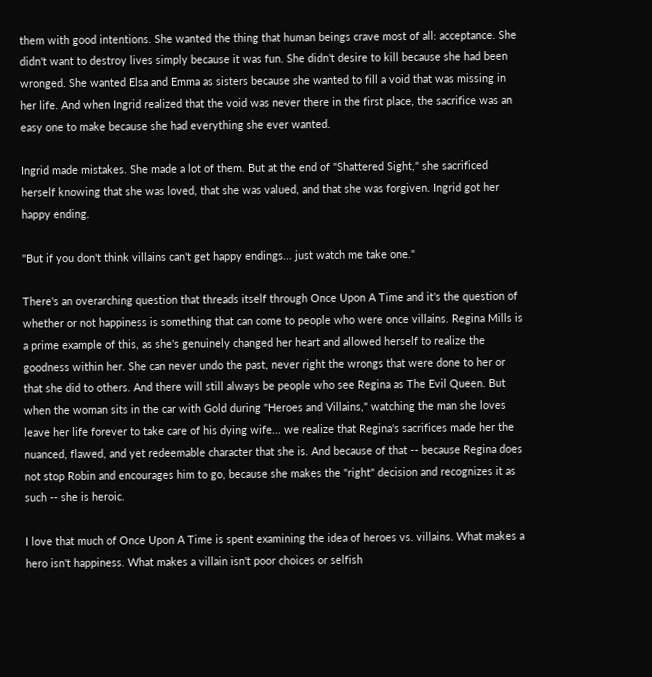them with good intentions. She wanted the thing that human beings crave most of all: acceptance. She didn't want to destroy lives simply because it was fun. She didn't desire to kill because she had been wronged. She wanted Elsa and Emma as sisters because she wanted to fill a void that was missing in her life. And when Ingrid realized that the void was never there in the first place, the sacrifice was an easy one to make because she had everything she ever wanted.

Ingrid made mistakes. She made a lot of them. But at the end of "Shattered Sight," she sacrificed herself knowing that she was loved, that she was valued, and that she was forgiven. Ingrid got her happy ending.

"But if you don't think villains can't get happy endings... just watch me take one."

There's an overarching question that threads itself through Once Upon A Time and it's the question of whether or not happiness is something that can come to people who were once villains. Regina Mills is a prime example of this, as she's genuinely changed her heart and allowed herself to realize the goodness within her. She can never undo the past, never right the wrongs that were done to her or that she did to others. And there will still always be people who see Regina as The Evil Queen. But when the woman sits in the car with Gold during "Heroes and Villains," watching the man she loves leave her life forever to take care of his dying wife... we realize that Regina's sacrifices made her the nuanced, flawed, and yet redeemable character that she is. And because of that -- because Regina does not stop Robin and encourages him to go, because she makes the "right" decision and recognizes it as such -- she is heroic.

I love that much of Once Upon A Time is spent examining the idea of heroes vs. villains. What makes a hero isn't happiness. What makes a villain isn't poor choices or selfish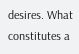desires. What constitutes a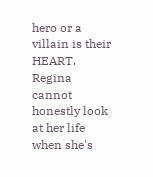hero or a villain is their HEART. Regina cannot honestly look at her life when she's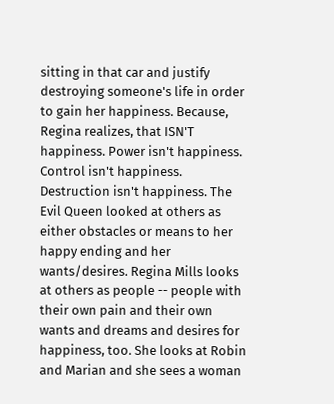sitting in that car and justify destroying someone's life in order to gain her happiness. Because, Regina realizes, that ISN'T happiness. Power isn't happiness. Control isn't happiness. Destruction isn't happiness. The Evil Queen looked at others as either obstacles or means to her happy ending and her wants/desires. Regina Mills looks at others as people -- people with their own pain and their own wants and dreams and desires for happiness, too. She looks at Robin and Marian and she sees a woman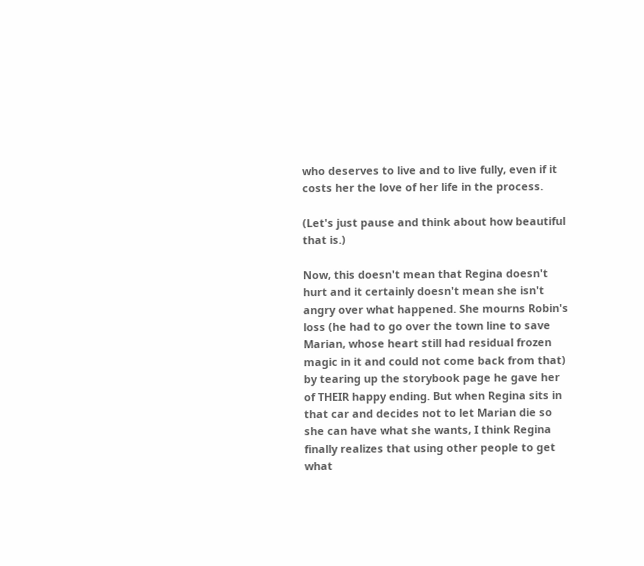who deserves to live and to live fully, even if it costs her the love of her life in the process.

(Let's just pause and think about how beautiful that is.)

Now, this doesn't mean that Regina doesn't hurt and it certainly doesn't mean she isn't angry over what happened. She mourns Robin's loss (he had to go over the town line to save Marian, whose heart still had residual frozen magic in it and could not come back from that) by tearing up the storybook page he gave her of THEIR happy ending. But when Regina sits in that car and decides not to let Marian die so she can have what she wants, I think Regina finally realizes that using other people to get what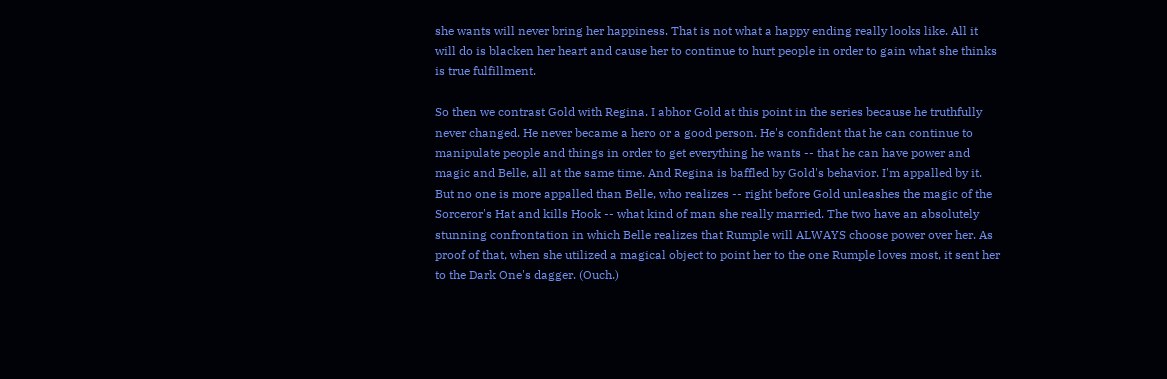she wants will never bring her happiness. That is not what a happy ending really looks like. All it will do is blacken her heart and cause her to continue to hurt people in order to gain what she thinks is true fulfillment.

So then we contrast Gold with Regina. I abhor Gold at this point in the series because he truthfully never changed. He never became a hero or a good person. He's confident that he can continue to manipulate people and things in order to get everything he wants -- that he can have power and magic and Belle, all at the same time. And Regina is baffled by Gold's behavior. I'm appalled by it. But no one is more appalled than Belle, who realizes -- right before Gold unleashes the magic of the Sorceror's Hat and kills Hook -- what kind of man she really married. The two have an absolutely stunning confrontation in which Belle realizes that Rumple will ALWAYS choose power over her. As proof of that, when she utilized a magical object to point her to the one Rumple loves most, it sent her to the Dark One's dagger. (Ouch.)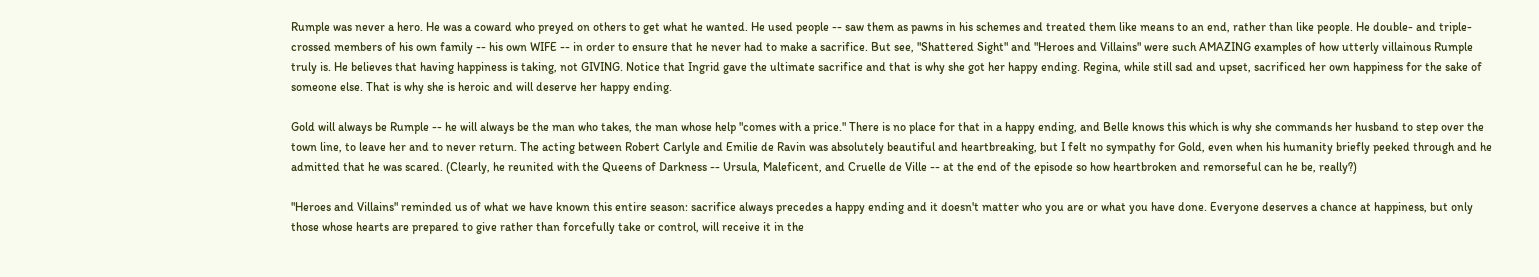Rumple was never a hero. He was a coward who preyed on others to get what he wanted. He used people -- saw them as pawns in his schemes and treated them like means to an end, rather than like people. He double- and triple-crossed members of his own family -- his own WIFE -- in order to ensure that he never had to make a sacrifice. But see, "Shattered Sight" and "Heroes and Villains" were such AMAZING examples of how utterly villainous Rumple truly is. He believes that having happiness is taking, not GIVING. Notice that Ingrid gave the ultimate sacrifice and that is why she got her happy ending. Regina, while still sad and upset, sacrificed her own happiness for the sake of someone else. That is why she is heroic and will deserve her happy ending.

Gold will always be Rumple -- he will always be the man who takes, the man whose help "comes with a price." There is no place for that in a happy ending, and Belle knows this which is why she commands her husband to step over the town line, to leave her and to never return. The acting between Robert Carlyle and Emilie de Ravin was absolutely beautiful and heartbreaking, but I felt no sympathy for Gold, even when his humanity briefly peeked through and he admitted that he was scared. (Clearly, he reunited with the Queens of Darkness -- Ursula, Maleficent, and Cruelle de Ville -- at the end of the episode so how heartbroken and remorseful can he be, really?)

"Heroes and Villains" reminded us of what we have known this entire season: sacrifice always precedes a happy ending and it doesn't matter who you are or what you have done. Everyone deserves a chance at happiness, but only those whose hearts are prepared to give rather than forcefully take or control, will receive it in the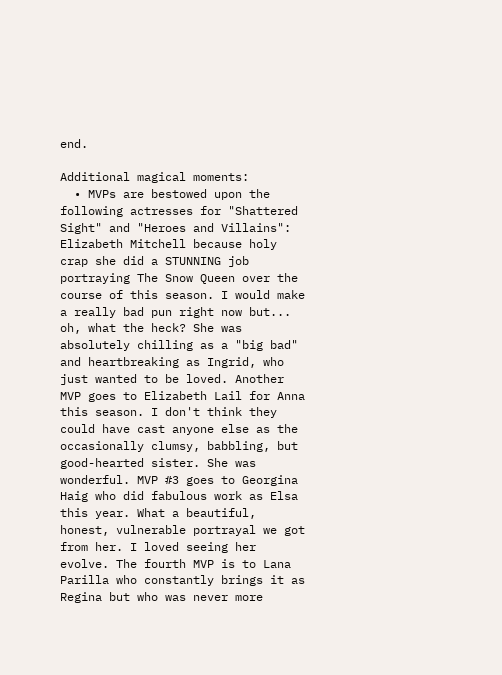end.

Additional magical moments:
  • MVPs are bestowed upon the following actresses for "Shattered Sight" and "Heroes and Villains": Elizabeth Mitchell because holy crap she did a STUNNING job portraying The Snow Queen over the course of this season. I would make a really bad pun right now but... oh, what the heck? She was absolutely chilling as a "big bad" and heartbreaking as Ingrid, who just wanted to be loved. Another MVP goes to Elizabeth Lail for Anna this season. I don't think they could have cast anyone else as the occasionally clumsy, babbling, but good-hearted sister. She was wonderful. MVP #3 goes to Georgina Haig who did fabulous work as Elsa this year. What a beautiful, honest, vulnerable portrayal we got from her. I loved seeing her evolve. The fourth MVP is to Lana Parilla who constantly brings it as Regina but who was never more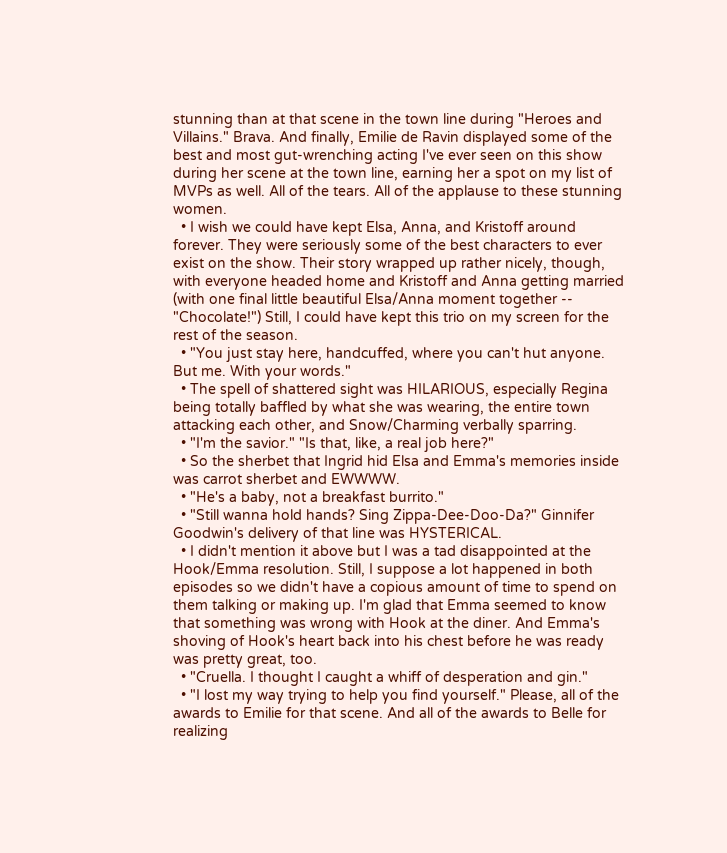stunning than at that scene in the town line during "Heroes and Villains." Brava. And finally, Emilie de Ravin displayed some of the best and most gut-wrenching acting I've ever seen on this show during her scene at the town line, earning her a spot on my list of MVPs as well. All of the tears. All of the applause to these stunning women.
  • I wish we could have kept Elsa, Anna, and Kristoff around forever. They were seriously some of the best characters to ever exist on the show. Their story wrapped up rather nicely, though, with everyone headed home and Kristoff and Anna getting married (with one final little beautiful Elsa/Anna moment together -- "Chocolate!") Still, I could have kept this trio on my screen for the rest of the season.
  • "You just stay here, handcuffed, where you can't hut anyone. But me. With your words."
  • The spell of shattered sight was HILARIOUS, especially Regina being totally baffled by what she was wearing, the entire town attacking each other, and Snow/Charming verbally sparring.
  • "I'm the savior." "Is that, like, a real job here?"
  • So the sherbet that Ingrid hid Elsa and Emma's memories inside was carrot sherbet and EWWWW.
  • "He's a baby, not a breakfast burrito."
  • "Still wanna hold hands? Sing Zippa-Dee-Doo-Da?" Ginnifer Goodwin's delivery of that line was HYSTERICAL.
  • I didn't mention it above but I was a tad disappointed at the Hook/Emma resolution. Still, I suppose a lot happened in both episodes so we didn't have a copious amount of time to spend on them talking or making up. I'm glad that Emma seemed to know that something was wrong with Hook at the diner. And Emma's shoving of Hook's heart back into his chest before he was ready was pretty great, too.
  • "Cruella. I thought I caught a whiff of desperation and gin."
  • "I lost my way trying to help you find yourself." Please, all of the awards to Emilie for that scene. And all of the awards to Belle for realizing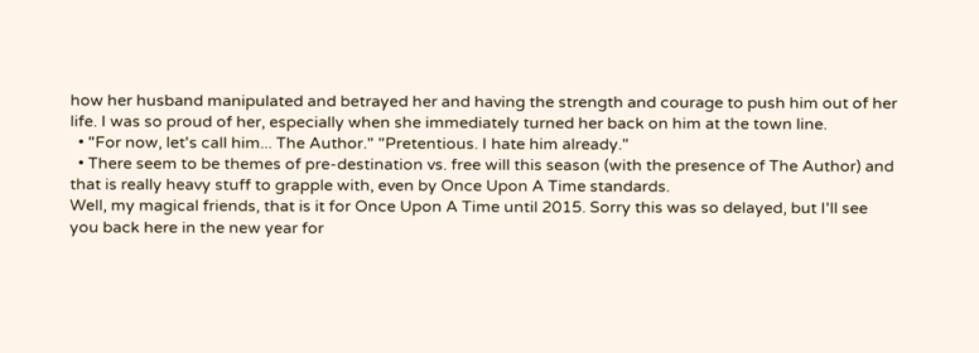how her husband manipulated and betrayed her and having the strength and courage to push him out of her life. I was so proud of her, especially when she immediately turned her back on him at the town line.
  • "For now, let's call him... The Author." "Pretentious. I hate him already."
  • There seem to be themes of pre-destination vs. free will this season (with the presence of The Author) and that is really heavy stuff to grapple with, even by Once Upon A Time standards.
Well, my magical friends, that is it for Once Upon A Time until 2015. Sorry this was so delayed, but I'll see you back here in the new year for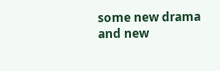some new drama and new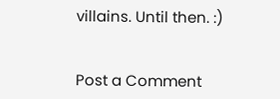villains. Until then. :)


Post a Comment